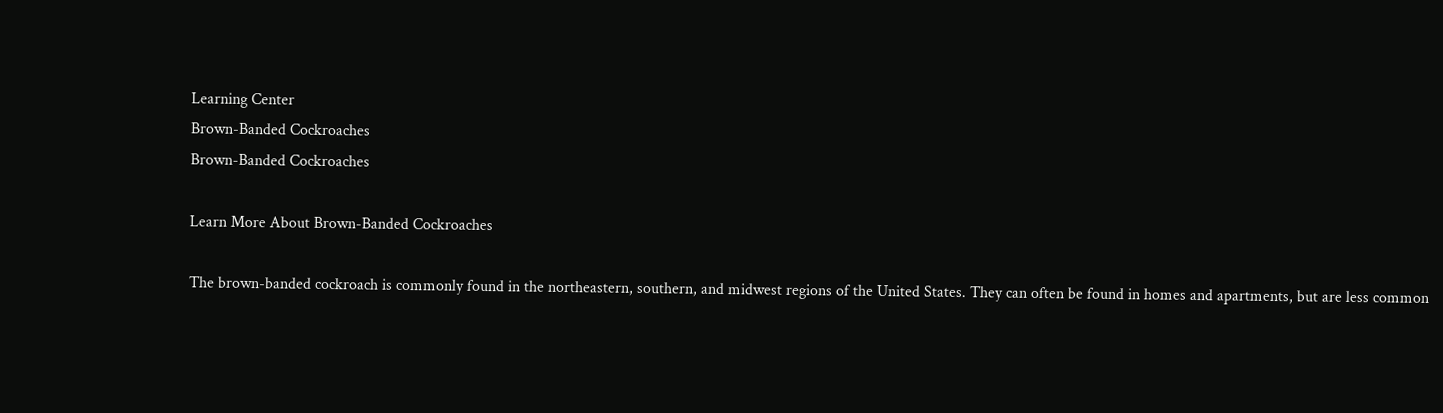Learning Center
Brown-Banded Cockroaches
Brown-Banded Cockroaches

Learn More About Brown-Banded Cockroaches

The brown-banded cockroach is commonly found in the northeastern, southern, and midwest regions of the United States. They can often be found in homes and apartments, but are less common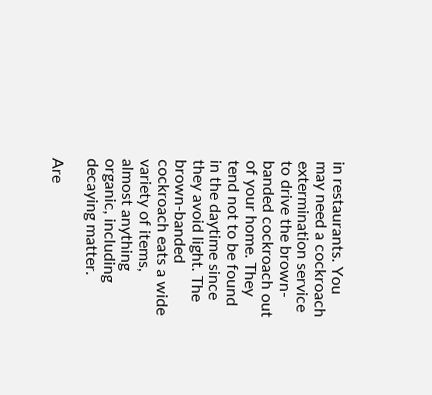in restaurants. You may need a cockroach extermination service to drive the brown-banded cockroach out of your home. They tend not to be found in the daytime since they avoid light. The brown-banded cockroach eats a wide variety of items, almost anything organic, including decaying matter.

Are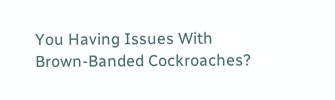You Having Issues With Brown-Banded Cockroaches?